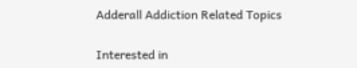Adderall Addiction Related Topics

Interested in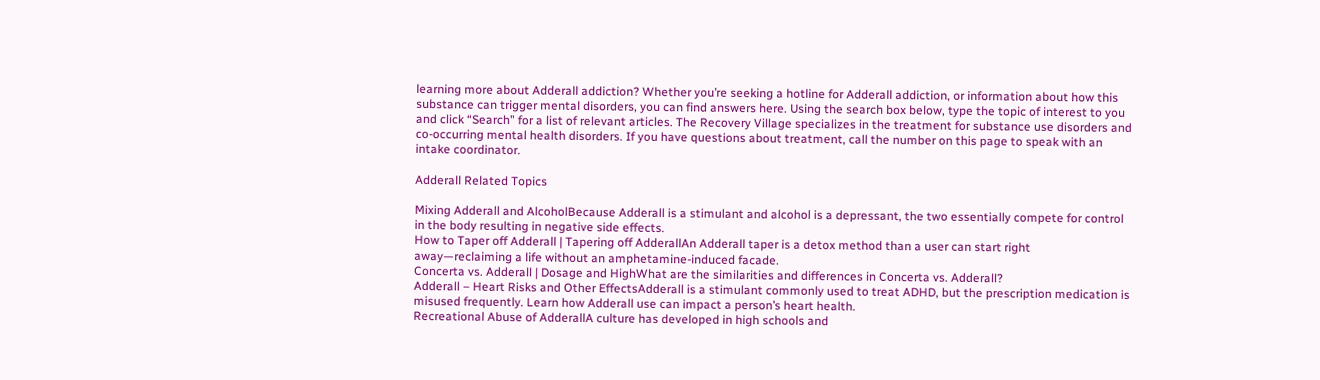learning more about Adderall addiction? Whether you’re seeking a hotline for Adderall addiction, or information about how this substance can trigger mental disorders, you can find answers here. Using the search box below, type the topic of interest to you and click “Search” for a list of relevant articles. The Recovery Village specializes in the treatment for substance use disorders and co-occurring mental health disorders. If you have questions about treatment, call the number on this page to speak with an intake coordinator.

Adderall Related Topics

Mixing Adderall and AlcoholBecause Adderall is a stimulant and alcohol is a depressant, the two essentially compete for control in the body resulting in negative side effects.
How to Taper off Adderall | Tapering off AdderallAn Adderall taper is a detox method than a user can start right away—reclaiming a life without an amphetamine-induced facade.
Concerta vs. Adderall | Dosage and HighWhat are the similarities and differences in Concerta vs. Adderall?
Adderall – Heart Risks and Other EffectsAdderall is a stimulant commonly used to treat ADHD, but the prescription medication is misused frequently. Learn how Adderall use can impact a person’s heart health.
Recreational Abuse of AdderallA culture has developed in high schools and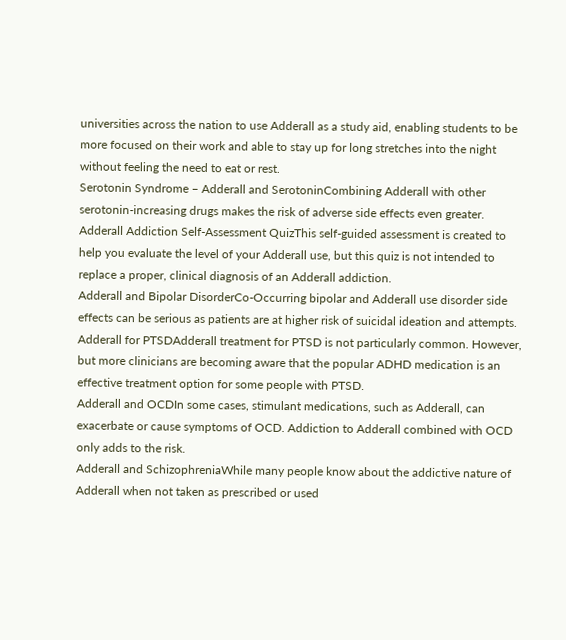universities across the nation to use Adderall as a study aid, enabling students to be more focused on their work and able to stay up for long stretches into the night without feeling the need to eat or rest.
Serotonin Syndrome – Adderall and SerotoninCombining Adderall with other serotonin-increasing drugs makes the risk of adverse side effects even greater.
Adderall Addiction Self-Assessment QuizThis self-guided assessment is created to help you evaluate the level of your Adderall use, but this quiz is not intended to replace a proper, clinical diagnosis of an Adderall addiction.
Adderall and Bipolar DisorderCo-Occurring bipolar and Adderall use disorder side effects can be serious as patients are at higher risk of suicidal ideation and attempts.
Adderall for PTSDAdderall treatment for PTSD is not particularly common. However, but more clinicians are becoming aware that the popular ADHD medication is an effective treatment option for some people with PTSD.
Adderall and OCDIn some cases, stimulant medications, such as Adderall, can exacerbate or cause symptoms of OCD. Addiction to Adderall combined with OCD only adds to the risk.
Adderall and SchizophreniaWhile many people know about the addictive nature of Adderall when not taken as prescribed or used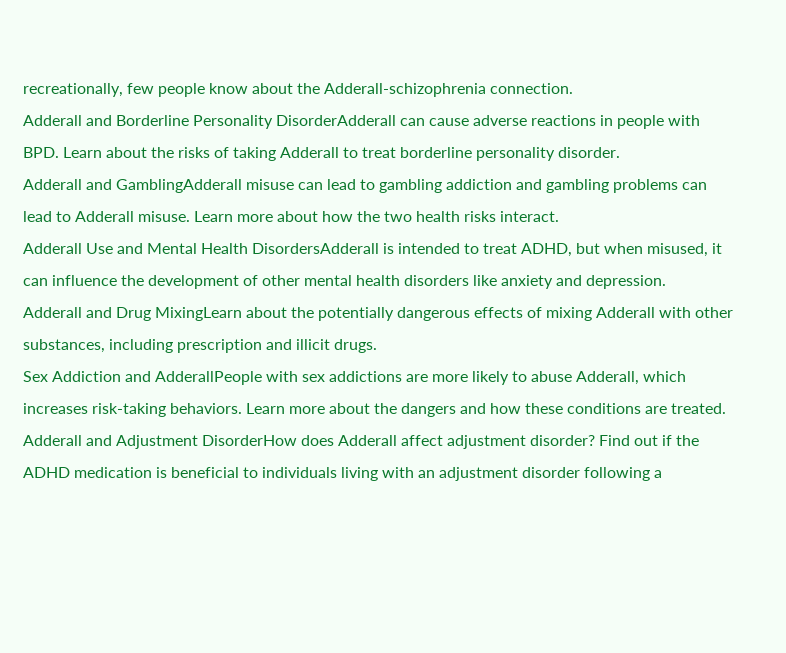recreationally, few people know about the Adderall-schizophrenia connection.
Adderall and Borderline Personality DisorderAdderall can cause adverse reactions in people with BPD. Learn about the risks of taking Adderall to treat borderline personality disorder.
Adderall and GamblingAdderall misuse can lead to gambling addiction and gambling problems can lead to Adderall misuse. Learn more about how the two health risks interact.
Adderall Use and Mental Health DisordersAdderall is intended to treat ADHD, but when misused, it can influence the development of other mental health disorders like anxiety and depression.
Adderall and Drug MixingLearn about the potentially dangerous effects of mixing Adderall with other substances, including prescription and illicit drugs.
Sex Addiction and AdderallPeople with sex addictions are more likely to abuse Adderall, which increases risk-taking behaviors. Learn more about the dangers and how these conditions are treated.
Adderall and Adjustment DisorderHow does Adderall affect adjustment disorder? Find out if the ADHD medication is beneficial to individuals living with an adjustment disorder following a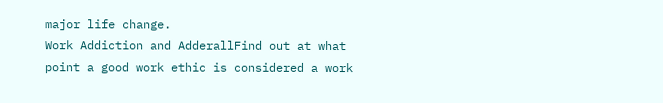major life change.
Work Addiction and AdderallFind out at what point a good work ethic is considered a work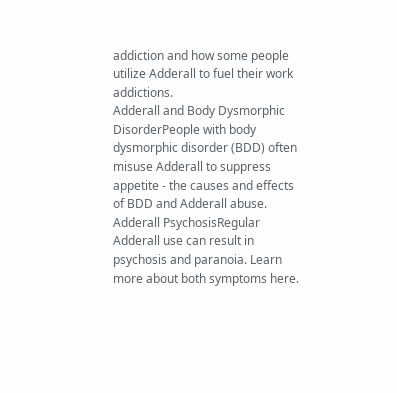addiction and how some people utilize Adderall to fuel their work addictions.
Adderall and Body Dysmorphic DisorderPeople with body dysmorphic disorder (BDD) often misuse Adderall to suppress appetite - the causes and effects of BDD and Adderall abuse.
Adderall PsychosisRegular Adderall use can result in psychosis and paranoia. Learn more about both symptoms here.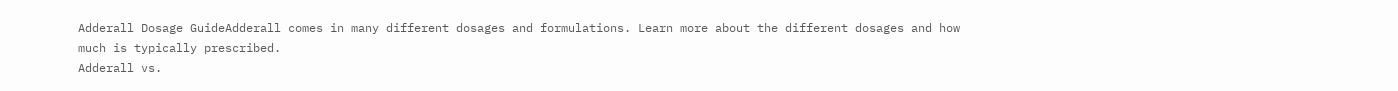Adderall Dosage GuideAdderall comes in many different dosages and formulations. Learn more about the different dosages and how much is typically prescribed.
Adderall vs.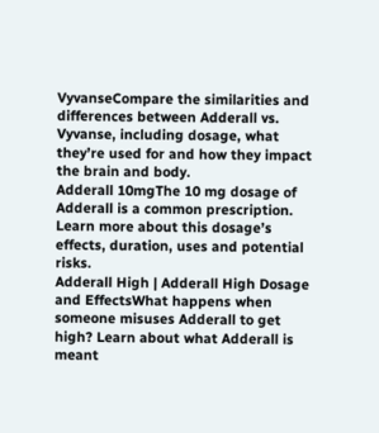VyvanseCompare the similarities and differences between Adderall vs. Vyvanse, including dosage, what they’re used for and how they impact the brain and body.
Adderall 10mgThe 10 mg dosage of Adderall is a common prescription. Learn more about this dosage’s effects, duration, uses and potential risks.
Adderall High | Adderall High Dosage and EffectsWhat happens when someone misuses Adderall to get high? Learn about what Adderall is meant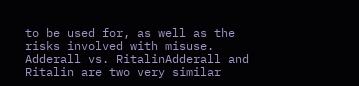to be used for, as well as the risks involved with misuse.
Adderall vs. RitalinAdderall and Ritalin are two very similar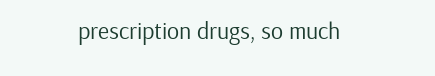prescription drugs, so much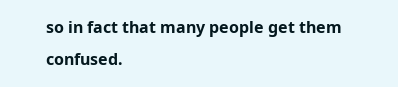so in fact that many people get them confused.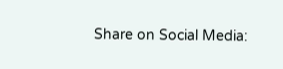Share on Social Media: